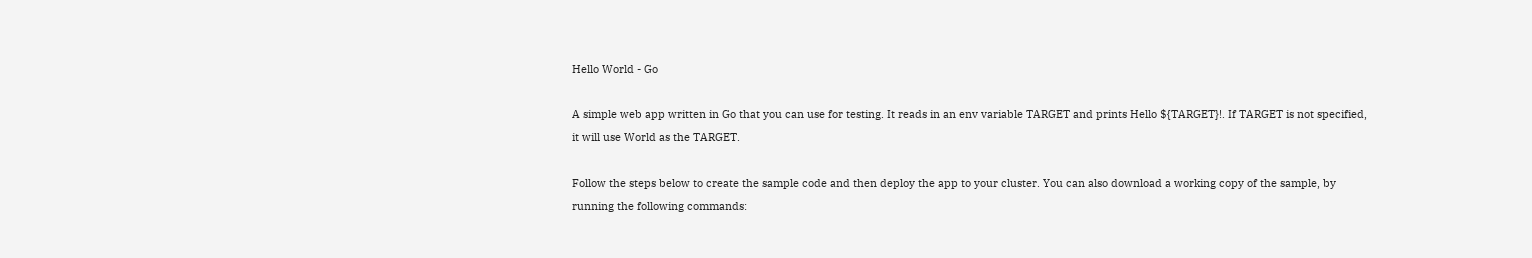Hello World - Go

A simple web app written in Go that you can use for testing. It reads in an env variable TARGET and prints Hello ${TARGET}!. If TARGET is not specified, it will use World as the TARGET.

Follow the steps below to create the sample code and then deploy the app to your cluster. You can also download a working copy of the sample, by running the following commands: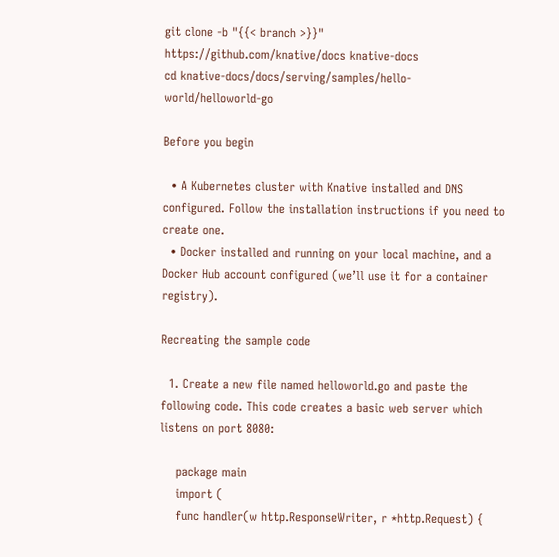git clone -b "{{< branch >}}" https://github.com/knative/docs knative-docs
cd knative-docs/docs/serving/samples/hello-world/helloworld-go

Before you begin

  • A Kubernetes cluster with Knative installed and DNS configured. Follow the installation instructions if you need to create one.
  • Docker installed and running on your local machine, and a Docker Hub account configured (we’ll use it for a container registry).

Recreating the sample code

  1. Create a new file named helloworld.go and paste the following code. This code creates a basic web server which listens on port 8080:

    package main
    import (
    func handler(w http.ResponseWriter, r *http.Request) {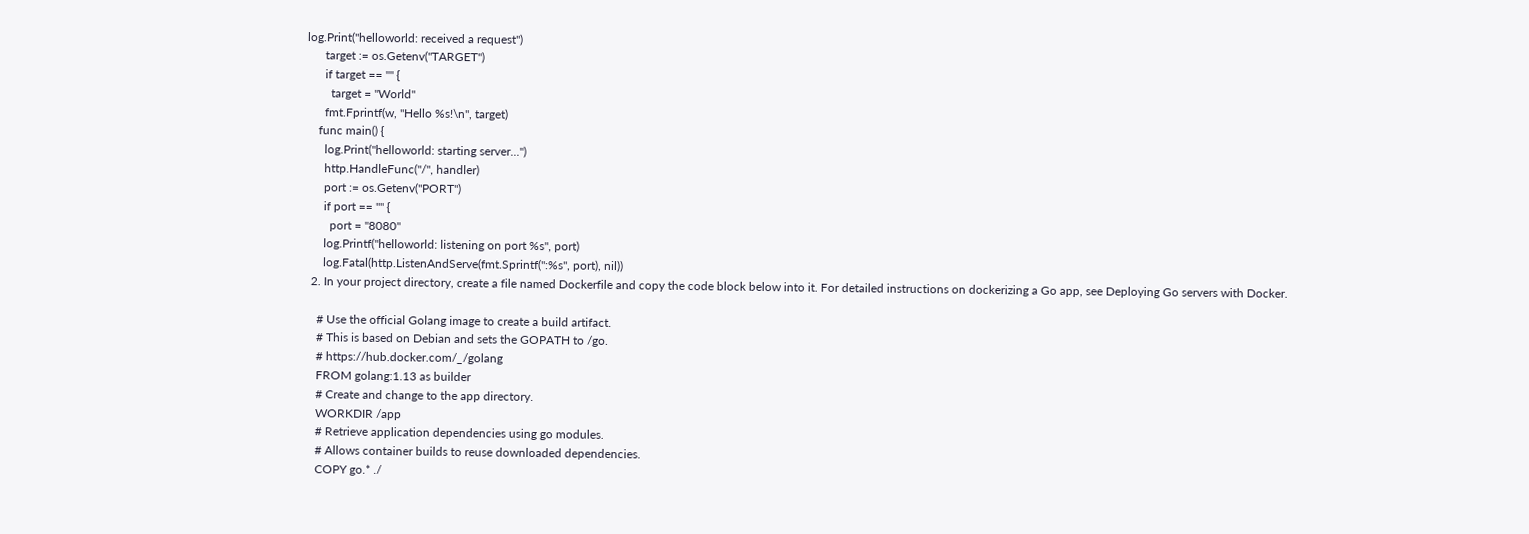log.Print("helloworld: received a request")
      target := os.Getenv("TARGET")
      if target == "" {
        target = "World"
      fmt.Fprintf(w, "Hello %s!\n", target)
    func main() {
      log.Print("helloworld: starting server...")
      http.HandleFunc("/", handler)
      port := os.Getenv("PORT")
      if port == "" {
        port = "8080"
      log.Printf("helloworld: listening on port %s", port)
      log.Fatal(http.ListenAndServe(fmt.Sprintf(":%s", port), nil))
  2. In your project directory, create a file named Dockerfile and copy the code block below into it. For detailed instructions on dockerizing a Go app, see Deploying Go servers with Docker.

    # Use the official Golang image to create a build artifact.
    # This is based on Debian and sets the GOPATH to /go.
    # https://hub.docker.com/_/golang
    FROM golang:1.13 as builder
    # Create and change to the app directory.
    WORKDIR /app
    # Retrieve application dependencies using go modules.
    # Allows container builds to reuse downloaded dependencies.
    COPY go.* ./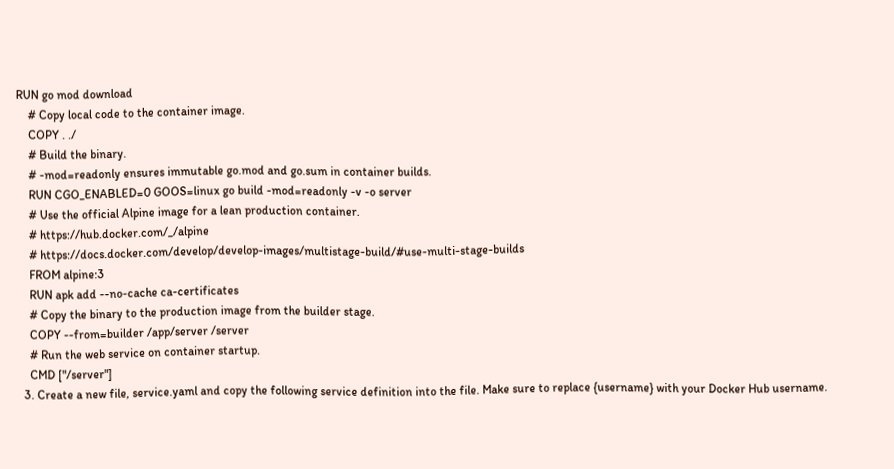RUN go mod download
    # Copy local code to the container image.
    COPY . ./
    # Build the binary.
    # -mod=readonly ensures immutable go.mod and go.sum in container builds.
    RUN CGO_ENABLED=0 GOOS=linux go build -mod=readonly -v -o server
    # Use the official Alpine image for a lean production container.
    # https://hub.docker.com/_/alpine
    # https://docs.docker.com/develop/develop-images/multistage-build/#use-multi-stage-builds
    FROM alpine:3
    RUN apk add --no-cache ca-certificates
    # Copy the binary to the production image from the builder stage.
    COPY --from=builder /app/server /server
    # Run the web service on container startup.
    CMD ["/server"]
  3. Create a new file, service.yaml and copy the following service definition into the file. Make sure to replace {username} with your Docker Hub username.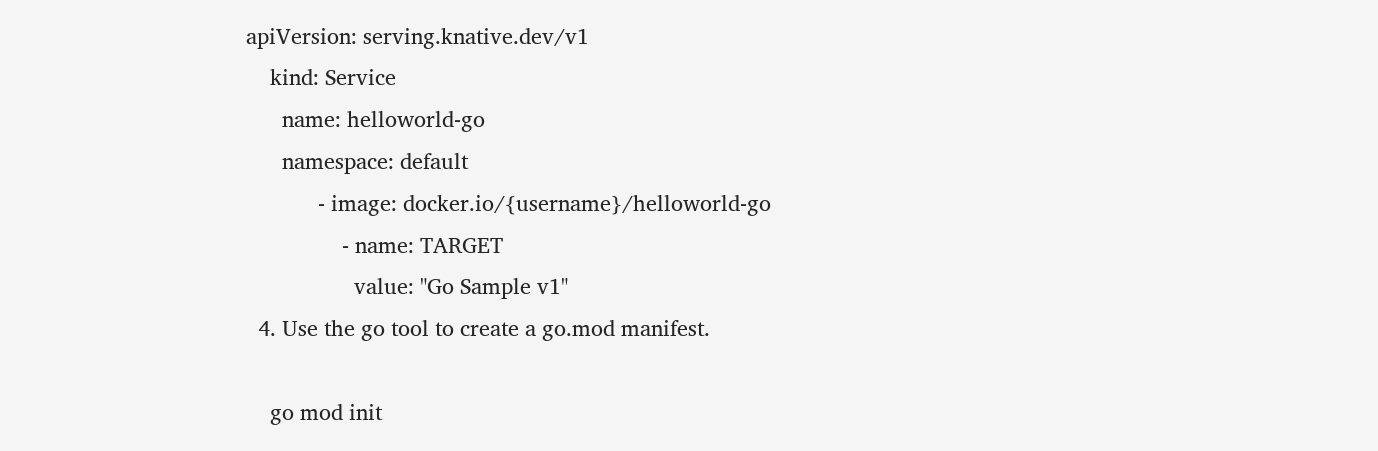apiVersion: serving.knative.dev/v1
    kind: Service
      name: helloworld-go
      namespace: default
            - image: docker.io/{username}/helloworld-go
                - name: TARGET
                  value: "Go Sample v1"
  4. Use the go tool to create a go.mod manifest.

    go mod init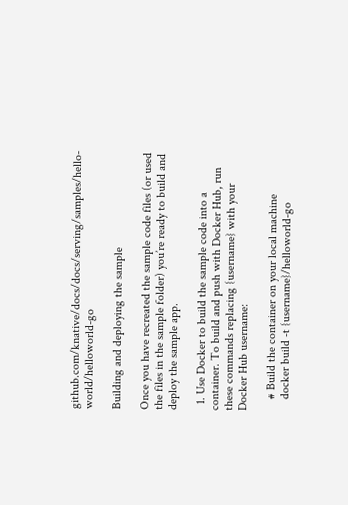github.com/knative/docs/docs/serving/samples/hello-world/helloworld-go

Building and deploying the sample

Once you have recreated the sample code files (or used the files in the sample folder) you’re ready to build and deploy the sample app.

  1. Use Docker to build the sample code into a container. To build and push with Docker Hub, run these commands replacing {username} with your Docker Hub username:

    # Build the container on your local machine
    docker build -t {username}/helloworld-go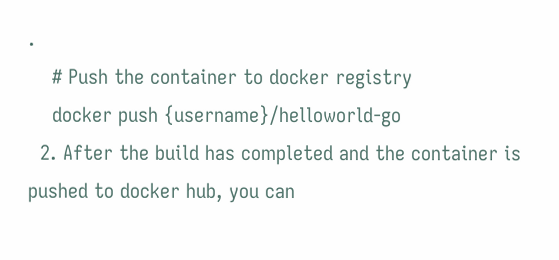.
    # Push the container to docker registry
    docker push {username}/helloworld-go
  2. After the build has completed and the container is pushed to docker hub, you can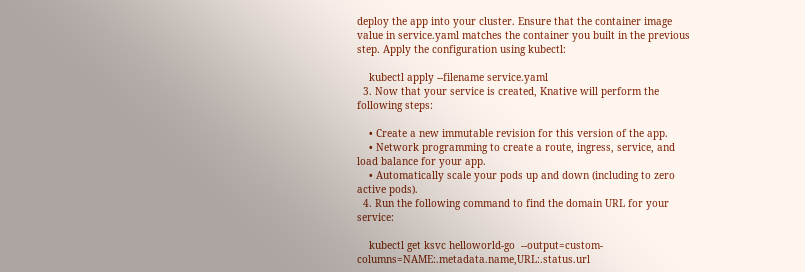deploy the app into your cluster. Ensure that the container image value in service.yaml matches the container you built in the previous step. Apply the configuration using kubectl:

    kubectl apply --filename service.yaml
  3. Now that your service is created, Knative will perform the following steps:

    • Create a new immutable revision for this version of the app.
    • Network programming to create a route, ingress, service, and load balance for your app.
    • Automatically scale your pods up and down (including to zero active pods).
  4. Run the following command to find the domain URL for your service:

    kubectl get ksvc helloworld-go  --output=custom-columns=NAME:.metadata.name,URL:.status.url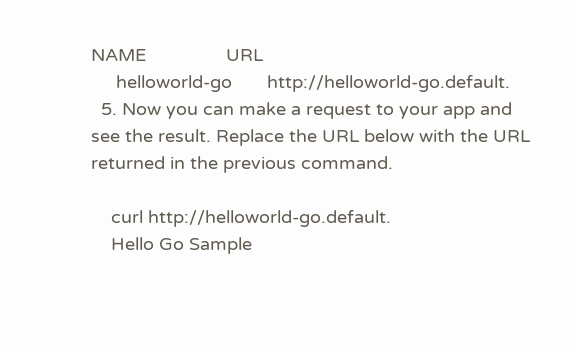NAME                URL
     helloworld-go       http://helloworld-go.default.
  5. Now you can make a request to your app and see the result. Replace the URL below with the URL returned in the previous command.

    curl http://helloworld-go.default.
    Hello Go Sample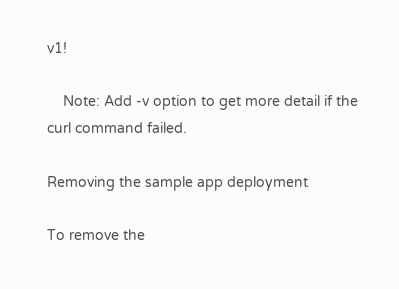v1!

    Note: Add -v option to get more detail if the curl command failed.

Removing the sample app deployment

To remove the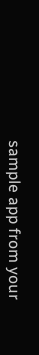sample app from your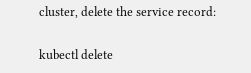cluster, delete the service record:

kubectl delete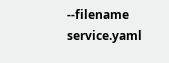--filename service.yaml